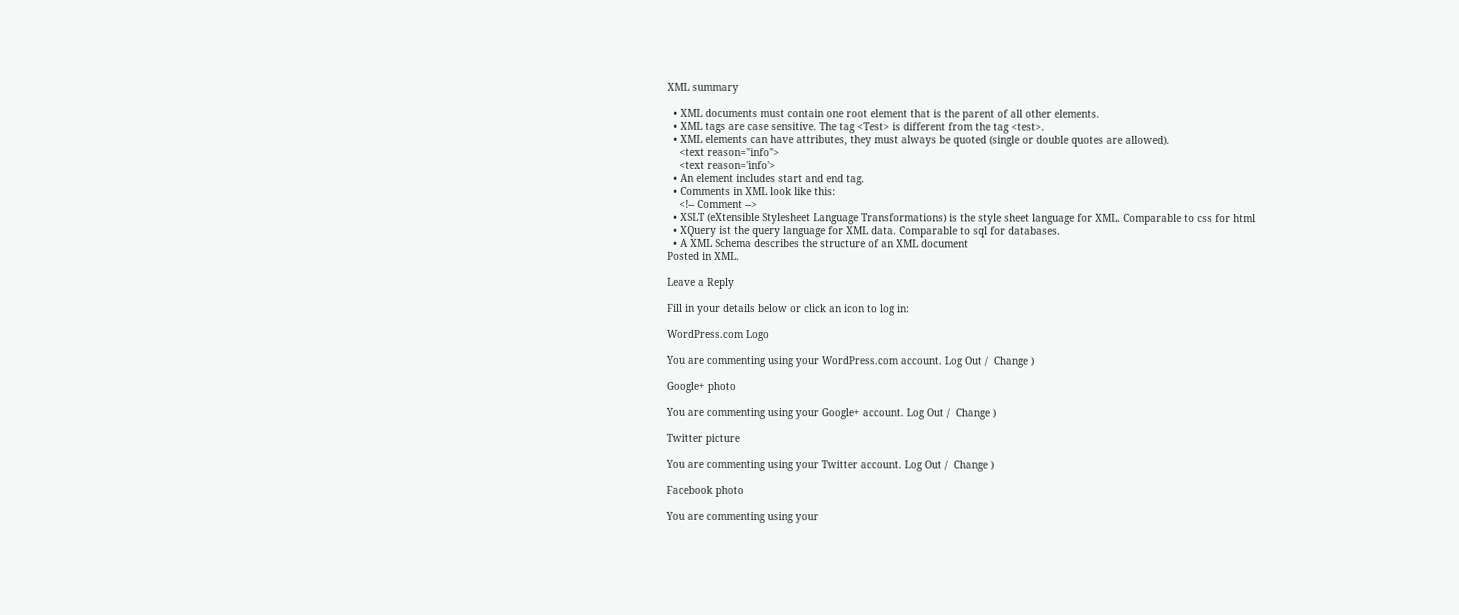XML summary

  • XML documents must contain one root element that is the parent of all other elements.
  • XML tags are case sensitive. The tag <Test> is different from the tag <test>.
  • XML elements can have attributes, they must always be quoted (single or double quotes are allowed).
    <text reason="info">
    <text reason='info'>
  • An element includes start and end tag.
  • Comments in XML look like this:
    <!-- Comment -->
  • XSLT (eXtensible Stylesheet Language Transformations) is the style sheet language for XML. Comparable to css for html
  • XQuery ist the query language for XML data. Comparable to sql for databases.
  • A XML Schema describes the structure of an XML document
Posted in XML.

Leave a Reply

Fill in your details below or click an icon to log in:

WordPress.com Logo

You are commenting using your WordPress.com account. Log Out /  Change )

Google+ photo

You are commenting using your Google+ account. Log Out /  Change )

Twitter picture

You are commenting using your Twitter account. Log Out /  Change )

Facebook photo

You are commenting using your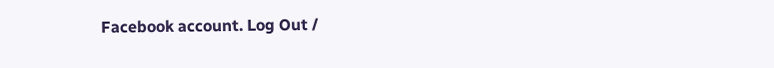Facebook account. Log Out /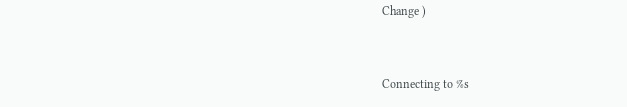Change )


Connecting to %s